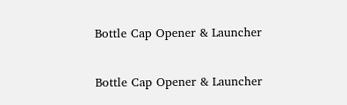Bottle Cap Opener & Launcher

Bottle Cap Opener & Launcher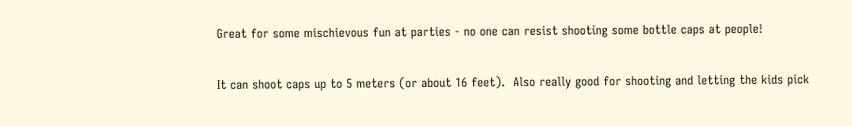Great for some mischievous fun at parties - no one can resist shooting some bottle caps at people!

It can shoot caps up to 5 meters (or about 16 feet).  Also really good for shooting and letting the kids pick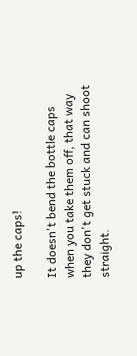up the caps!

It doesn't bend the bottle caps when you take them off, that way they don't get stuck and can shoot straight.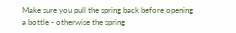Make sure you pull the spring back before opening a bottle - otherwise the spring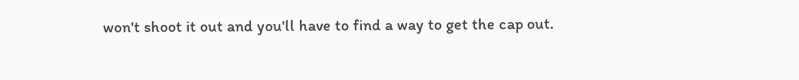won't shoot it out and you'll have to find a way to get the cap out.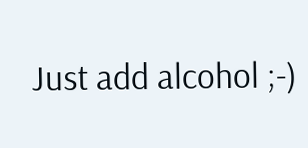Just add alcohol ;-)